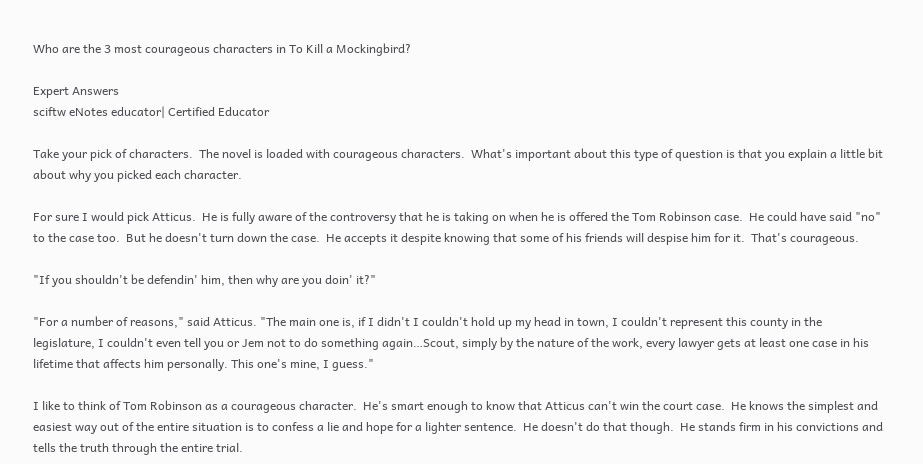Who are the 3 most courageous characters in To Kill a Mockingbird?

Expert Answers
sciftw eNotes educator| Certified Educator

Take your pick of characters.  The novel is loaded with courageous characters.  What's important about this type of question is that you explain a little bit about why you picked each character.

For sure I would pick Atticus.  He is fully aware of the controversy that he is taking on when he is offered the Tom Robinson case.  He could have said "no" to the case too.  But he doesn't turn down the case.  He accepts it despite knowing that some of his friends will despise him for it.  That's courageous.

"If you shouldn't be defendin' him, then why are you doin' it?"

"For a number of reasons," said Atticus. "The main one is, if I didn't I couldn't hold up my head in town, I couldn't represent this county in the legislature, I couldn't even tell you or Jem not to do something again…Scout, simply by the nature of the work, every lawyer gets at least one case in his lifetime that affects him personally. This one's mine, I guess."

I like to think of Tom Robinson as a courageous character.  He's smart enough to know that Atticus can't win the court case.  He knows the simplest and easiest way out of the entire situation is to confess a lie and hope for a lighter sentence.  He doesn't do that though.  He stands firm in his convictions and tells the truth through the entire trial.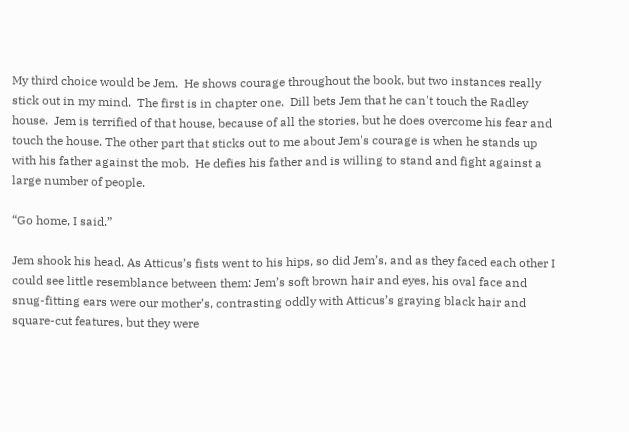My third choice would be Jem.  He shows courage throughout the book, but two instances really stick out in my mind.  The first is in chapter one.  Dill bets Jem that he can't touch the Radley house.  Jem is terrified of that house, because of all the stories, but he does overcome his fear and touch the house. The other part that sticks out to me about Jem's courage is when he stands up with his father against the mob.  He defies his father and is willing to stand and fight against a large number of people.

“Go home, I said.”

Jem shook his head. As Atticus’s fists went to his hips, so did Jem’s, and as they faced each other I could see little resemblance between them: Jem’s soft brown hair and eyes, his oval face and snug-fitting ears were our mother’s, contrasting oddly with Atticus’s graying black hair and square-cut features, but they were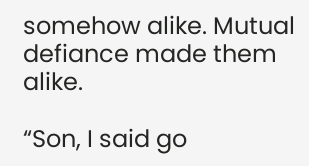somehow alike. Mutual defiance made them alike.

“Son, I said go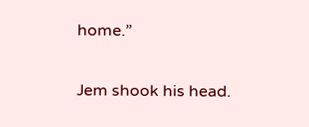home.”

Jem shook his head.